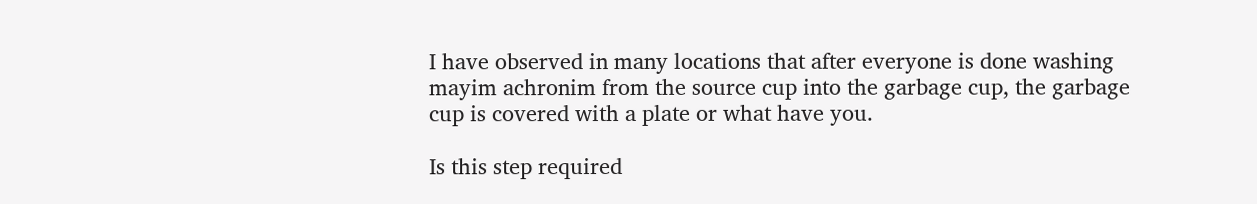I have observed in many locations that after everyone is done washing mayim achronim from the source cup into the garbage cup, the garbage cup is covered with a plate or what have you.

Is this step required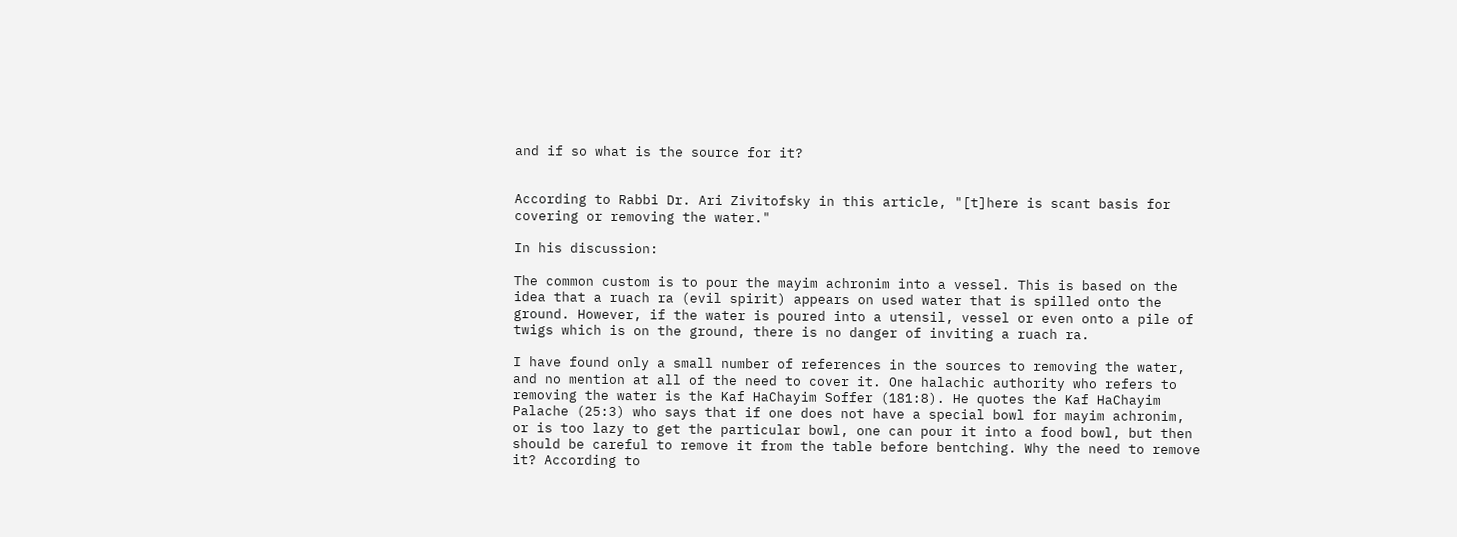and if so what is the source for it?


According to Rabbi Dr. Ari Zivitofsky in this article, "[t]here is scant basis for covering or removing the water."

In his discussion:

The common custom is to pour the mayim achronim into a vessel. This is based on the idea that a ruach ra (evil spirit) appears on used water that is spilled onto the ground. However, if the water is poured into a utensil, vessel or even onto a pile of twigs which is on the ground, there is no danger of inviting a ruach ra.

I have found only a small number of references in the sources to removing the water, and no mention at all of the need to cover it. One halachic authority who refers to removing the water is the Kaf HaChayim Soffer (181:8). He quotes the Kaf HaChayim Palache (25:3) who says that if one does not have a special bowl for mayim achronim, or is too lazy to get the particular bowl, one can pour it into a food bowl, but then should be careful to remove it from the table before bentching. Why the need to remove it? According to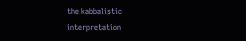the kabbalistic interpretation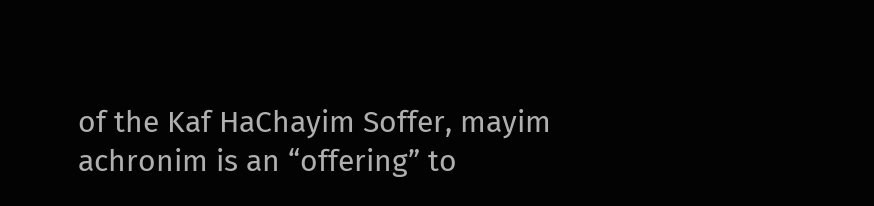of the Kaf HaChayim Soffer, mayim achronim is an “offering” to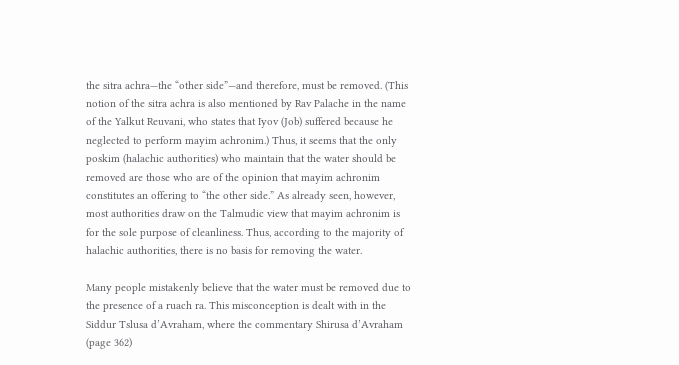the sitra achra—the “other side”—and therefore, must be removed. (This notion of the sitra achra is also mentioned by Rav Palache in the name of the Yalkut Reuvani, who states that Iyov (Job) suffered because he neglected to perform mayim achronim.) Thus, it seems that the only poskim (halachic authorities) who maintain that the water should be removed are those who are of the opinion that mayim achronim constitutes an offering to “the other side.” As already seen, however, most authorities draw on the Talmudic view that mayim achronim is for the sole purpose of cleanliness. Thus, according to the majority of halachic authorities, there is no basis for removing the water.

Many people mistakenly believe that the water must be removed due to the presence of a ruach ra. This misconception is dealt with in the Siddur Tslusa d’Avraham, where the commentary Shirusa d’Avraham (page 362)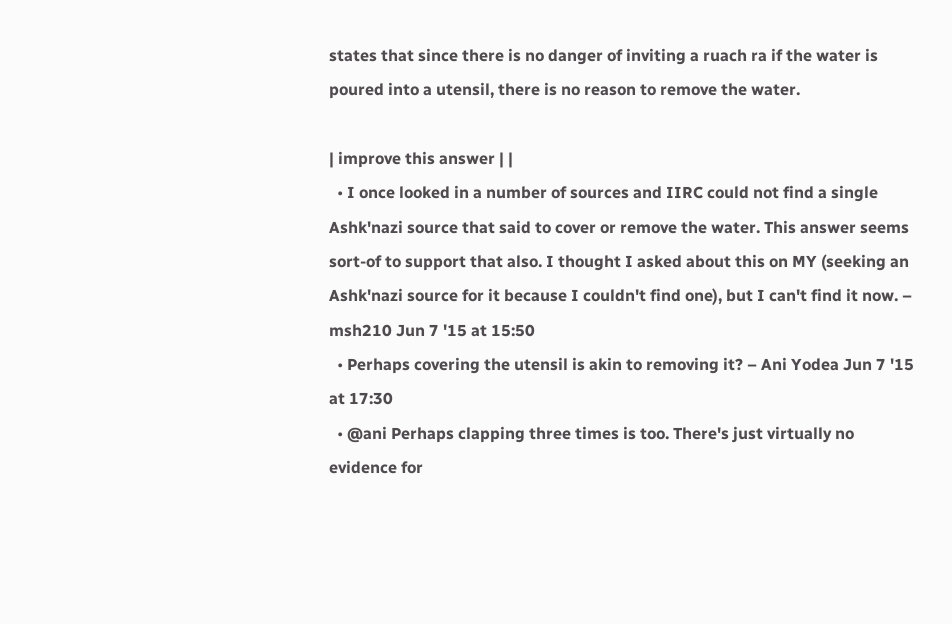states that since there is no danger of inviting a ruach ra if the water is poured into a utensil, there is no reason to remove the water.

| improve this answer | |
  • I once looked in a number of sources and IIRC could not find a single Ashk'nazi source that said to cover or remove the water. This answer seems sort-of to support that also. I thought I asked about this on MY (seeking an Ashk'nazi source for it because I couldn't find one), but I can't find it now. – msh210 Jun 7 '15 at 15:50
  • Perhaps covering the utensil is akin to removing it? – Ani Yodea Jun 7 '15 at 17:30
  • @ani Perhaps clapping three times is too. There's just virtually no evidence for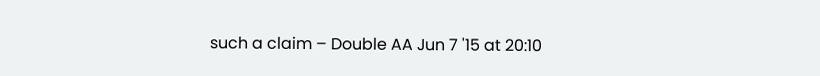such a claim – Double AA Jun 7 '15 at 20:10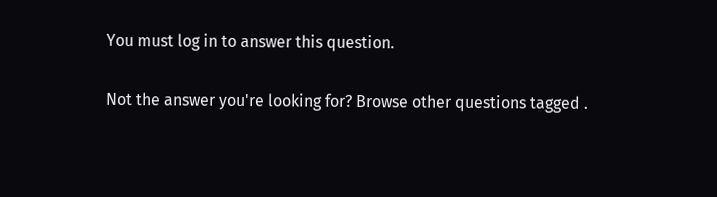You must log in to answer this question.

Not the answer you're looking for? Browse other questions tagged .